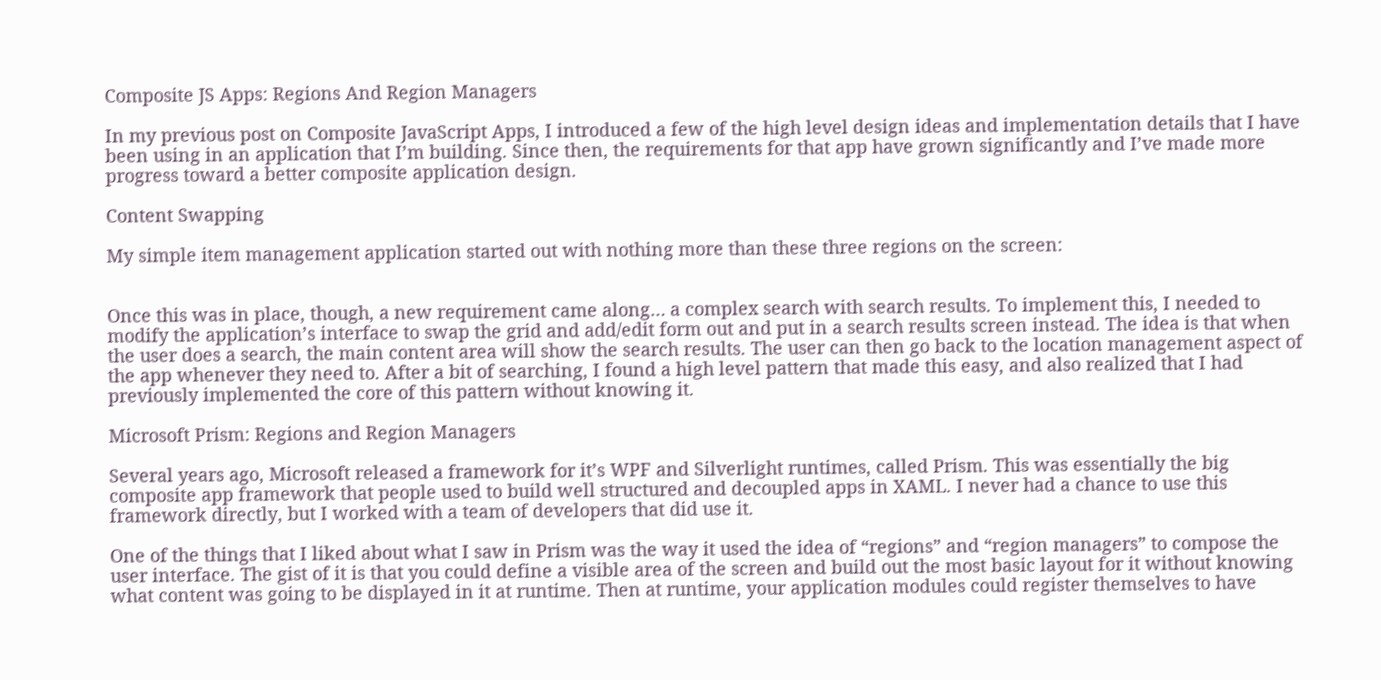Composite JS Apps: Regions And Region Managers

In my previous post on Composite JavaScript Apps, I introduced a few of the high level design ideas and implementation details that I have been using in an application that I’m building. Since then, the requirements for that app have grown significantly and I’ve made more progress toward a better composite application design.

Content Swapping

My simple item management application started out with nothing more than these three regions on the screen:


Once this was in place, though, a new requirement came along… a complex search with search results. To implement this, I needed to modify the application’s interface to swap the grid and add/edit form out and put in a search results screen instead. The idea is that when the user does a search, the main content area will show the search results. The user can then go back to the location management aspect of the app whenever they need to. After a bit of searching, I found a high level pattern that made this easy, and also realized that I had previously implemented the core of this pattern without knowing it.

Microsoft Prism: Regions and Region Managers

Several years ago, Microsoft released a framework for it’s WPF and Silverlight runtimes, called Prism. This was essentially the big composite app framework that people used to build well structured and decoupled apps in XAML. I never had a chance to use this framework directly, but I worked with a team of developers that did use it.

One of the things that I liked about what I saw in Prism was the way it used the idea of “regions” and “region managers” to compose the user interface. The gist of it is that you could define a visible area of the screen and build out the most basic layout for it without knowing what content was going to be displayed in it at runtime. Then at runtime, your application modules could register themselves to have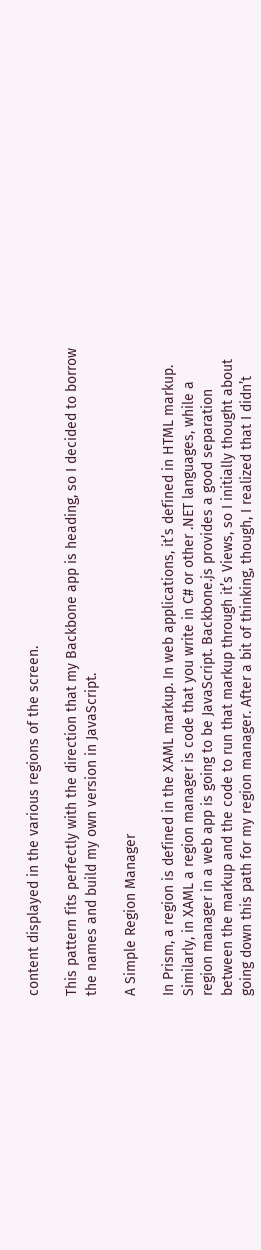content displayed in the various regions of the screen.

This pattern fits perfectly with the direction that my Backbone app is heading, so I decided to borrow the names and build my own version in JavaScript.

A Simple Region Manager

In Prism, a region is defined in the XAML markup. In web applications, it’s defined in HTML markup. Similarly, in XAML a region manager is code that you write in C# or other .NET languages, while a region manager in a web app is going to be JavaScript. Backbone.js provides a good separation between the markup and the code to run that markup through it’s Views, so I initially thought about going down this path for my region manager. After a bit of thinking, though, I realized that I didn’t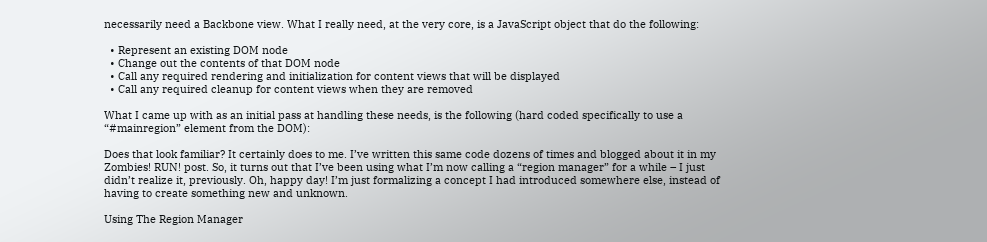necessarily need a Backbone view. What I really need, at the very core, is a JavaScript object that do the following:

  • Represent an existing DOM node
  • Change out the contents of that DOM node
  • Call any required rendering and initialization for content views that will be displayed
  • Call any required cleanup for content views when they are removed

What I came up with as an initial pass at handling these needs, is the following (hard coded specifically to use a “#mainregion” element from the DOM):

Does that look familiar? It certainly does to me. I’ve written this same code dozens of times and blogged about it in my Zombies! RUN! post. So, it turns out that I’ve been using what I’m now calling a “region manager” for a while – I just didn’t realize it, previously. Oh, happy day! I’m just formalizing a concept I had introduced somewhere else, instead of having to create something new and unknown.

Using The Region Manager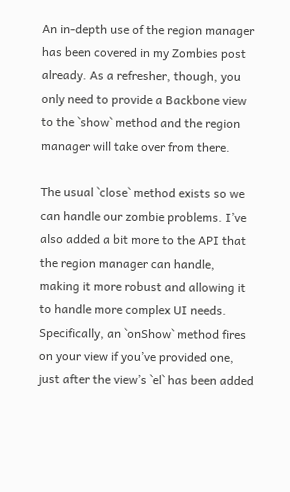An in-depth use of the region manager has been covered in my Zombies post already. As a refresher, though, you only need to provide a Backbone view to the `show` method and the region manager will take over from there.

The usual `close` method exists so we can handle our zombie problems. I’ve also added a bit more to the API that the region manager can handle, making it more robust and allowing it to handle more complex UI needs. Specifically, an `onShow` method fires on your view if you’ve provided one, just after the view’s `el` has been added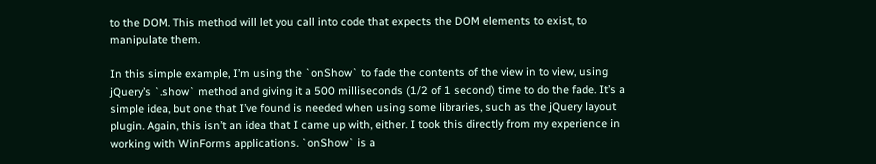to the DOM. This method will let you call into code that expects the DOM elements to exist, to manipulate them.

In this simple example, I’m using the `onShow` to fade the contents of the view in to view, using jQuery’s `.show` method and giving it a 500 milliseconds (1/2 of 1 second) time to do the fade. It’s a simple idea, but one that I’ve found is needed when using some libraries, such as the jQuery layout plugin. Again, this isn’t an idea that I came up with, either. I took this directly from my experience in working with WinForms applications. `onShow` is a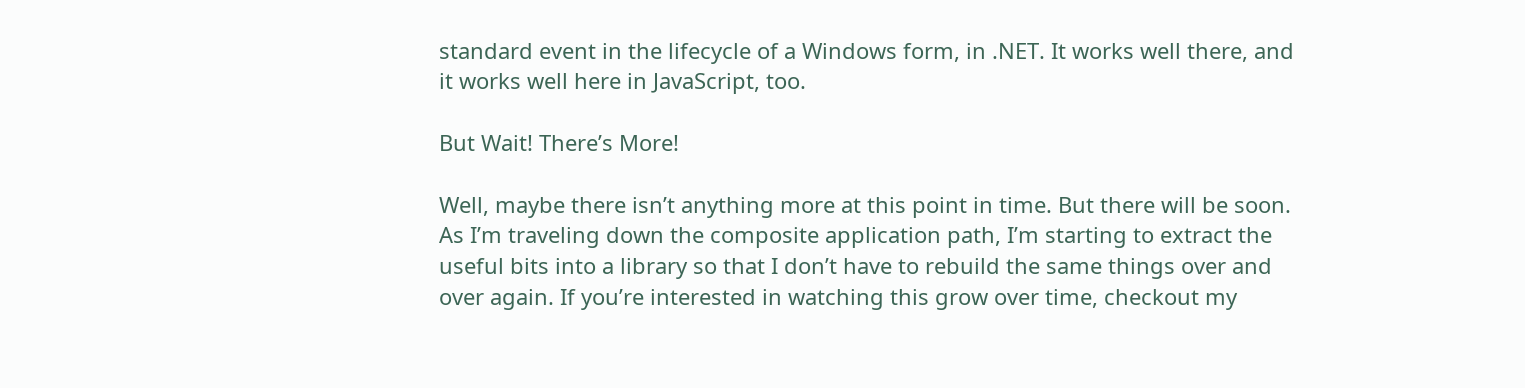standard event in the lifecycle of a Windows form, in .NET. It works well there, and it works well here in JavaScript, too.

But Wait! There’s More!

Well, maybe there isn’t anything more at this point in time. But there will be soon. As I’m traveling down the composite application path, I’m starting to extract the useful bits into a library so that I don’t have to rebuild the same things over and over again. If you’re interested in watching this grow over time, checkout my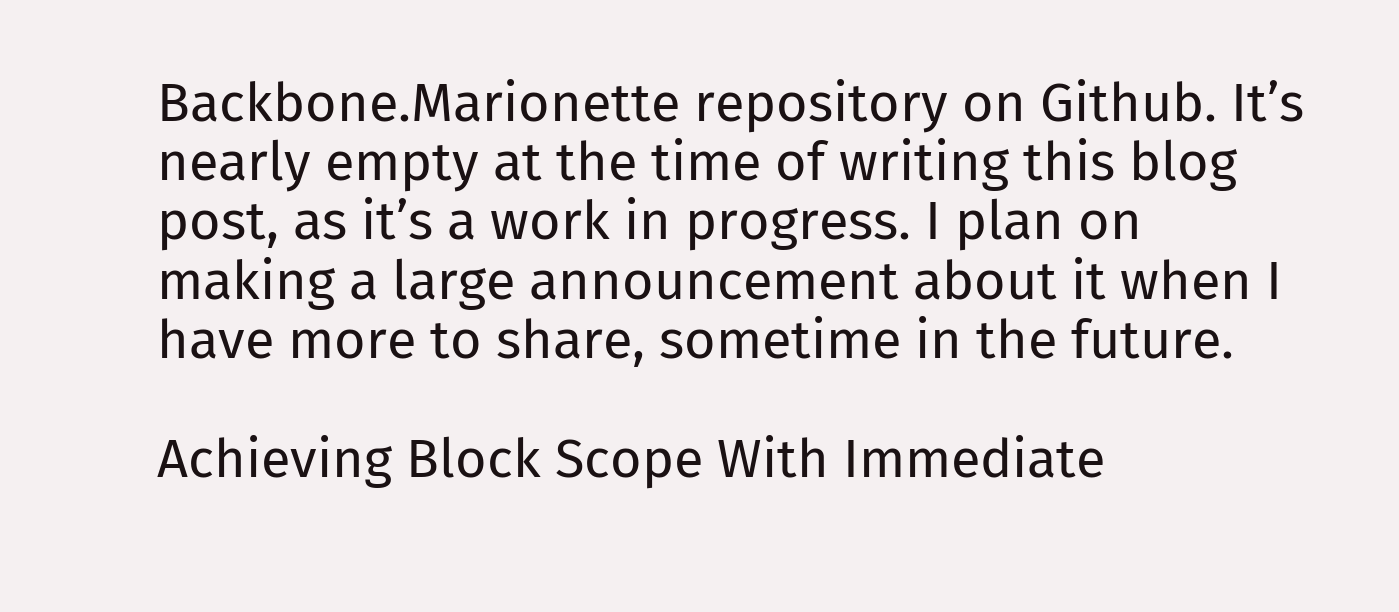Backbone.Marionette repository on Github. It’s nearly empty at the time of writing this blog post, as it’s a work in progress. I plan on making a large announcement about it when I have more to share, sometime in the future.

Achieving Block Scope With Immediate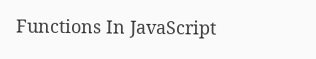Functions In JavaScript